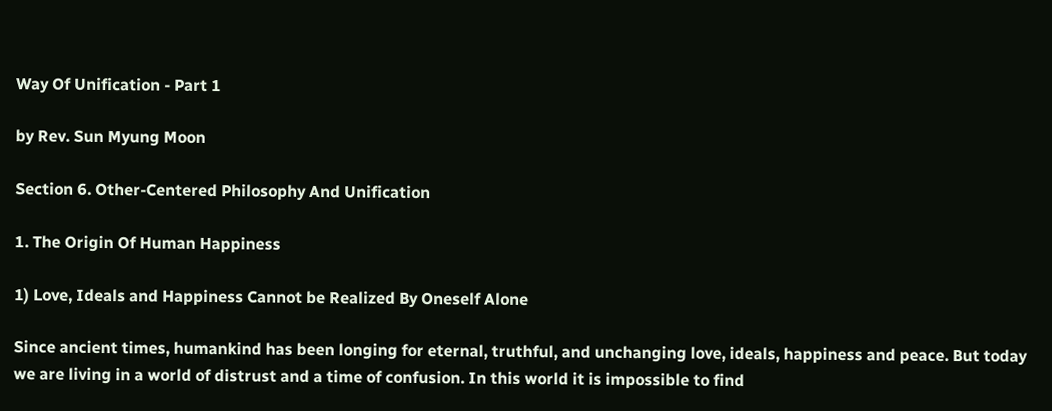Way Of Unification - Part 1

by Rev. Sun Myung Moon

Section 6. Other-Centered Philosophy And Unification

1. The Origin Of Human Happiness

1) Love, Ideals and Happiness Cannot be Realized By Oneself Alone

Since ancient times, humankind has been longing for eternal, truthful, and unchanging love, ideals, happiness and peace. But today we are living in a world of distrust and a time of confusion. In this world it is impossible to find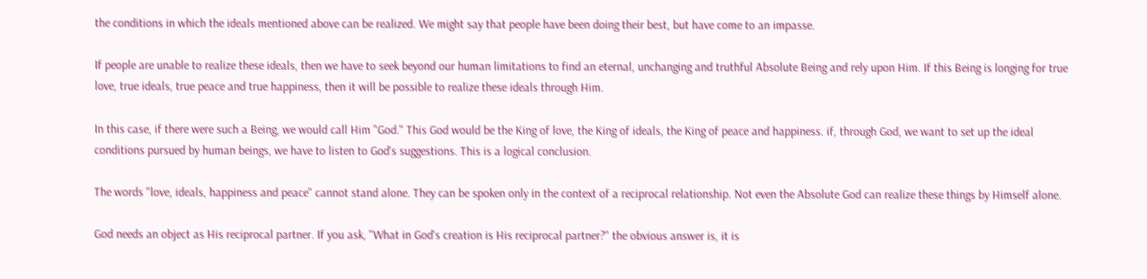the conditions in which the ideals mentioned above can be realized. We might say that people have been doing their best, but have come to an impasse.

If people are unable to realize these ideals, then we have to seek beyond our human limitations to find an eternal, unchanging and truthful Absolute Being and rely upon Him. If this Being is longing for true love, true ideals, true peace and true happiness, then it will be possible to realize these ideals through Him.

In this case, if there were such a Being, we would call Him "God." This God would be the King of love, the King of ideals, the King of peace and happiness. if, through God, we want to set up the ideal conditions pursued by human beings, we have to listen to God's suggestions. This is a logical conclusion.

The words "love, ideals, happiness and peace" cannot stand alone. They can be spoken only in the context of a reciprocal relationship. Not even the Absolute God can realize these things by Himself alone.

God needs an object as His reciprocal partner. If you ask, "What in God's creation is His reciprocal partner?" the obvious answer is, it is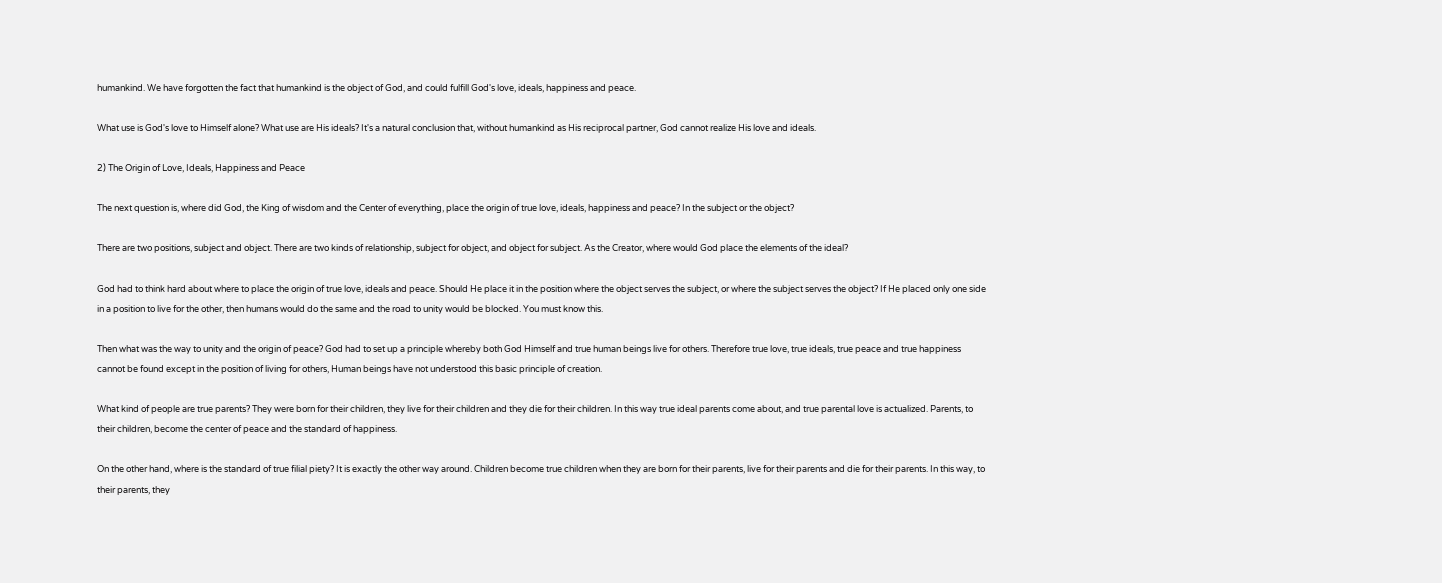humankind. We have forgotten the fact that humankind is the object of God, and could fulfill God's love, ideals, happiness and peace.

What use is God's love to Himself alone? What use are His ideals? It's a natural conclusion that, without humankind as His reciprocal partner, God cannot realize His love and ideals.

2) The Origin of Love, Ideals, Happiness and Peace

The next question is, where did God, the King of wisdom and the Center of everything, place the origin of true love, ideals, happiness and peace? In the subject or the object?

There are two positions, subject and object. There are two kinds of relationship, subject for object, and object for subject. As the Creator, where would God place the elements of the ideal?

God had to think hard about where to place the origin of true love, ideals and peace. Should He place it in the position where the object serves the subject, or where the subject serves the object? If He placed only one side in a position to live for the other, then humans would do the same and the road to unity would be blocked. You must know this.

Then what was the way to unity and the origin of peace? God had to set up a principle whereby both God Himself and true human beings live for others. Therefore true love, true ideals, true peace and true happiness cannot be found except in the position of living for others, Human beings have not understood this basic principle of creation.

What kind of people are true parents? They were born for their children, they live for their children and they die for their children. In this way true ideal parents come about, and true parental love is actualized. Parents, to their children, become the center of peace and the standard of happiness.

On the other hand, where is the standard of true filial piety? It is exactly the other way around. Children become true children when they are born for their parents, live for their parents and die for their parents. In this way, to their parents, they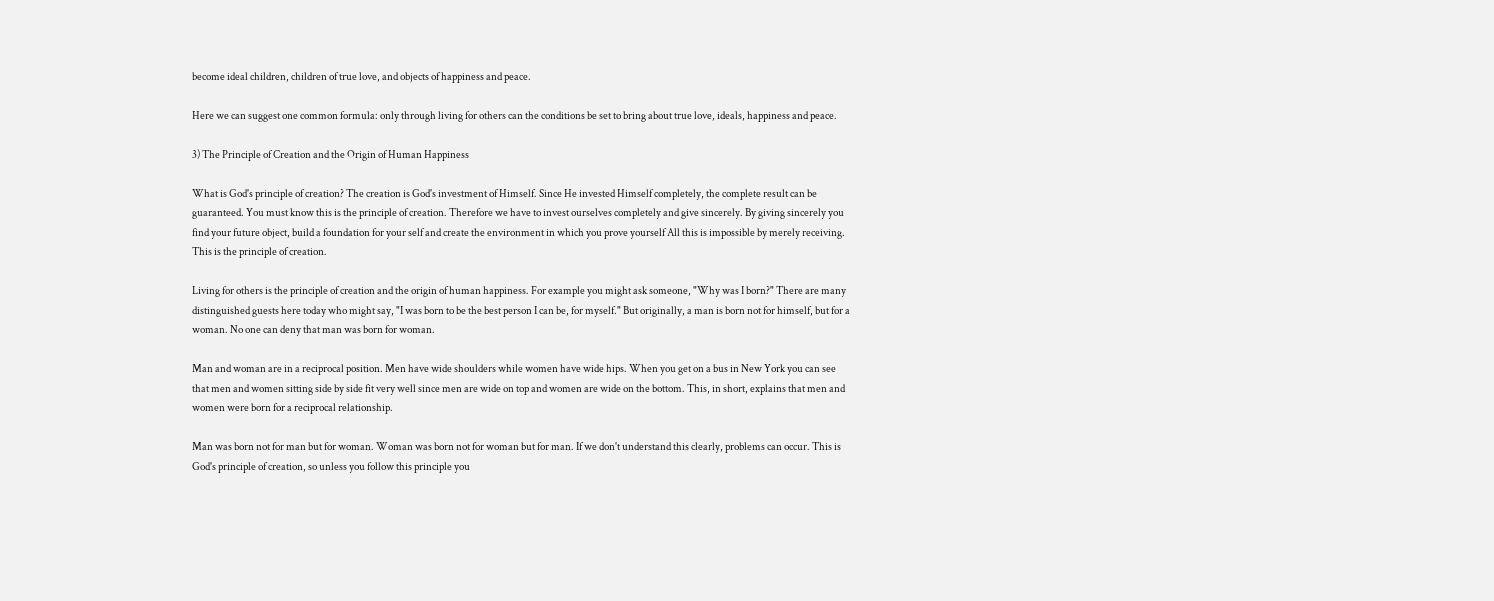become ideal children, children of true love, and objects of happiness and peace.

Here we can suggest one common formula: only through living for others can the conditions be set to bring about true love, ideals, happiness and peace.

3) The Principle of Creation and the Origin of Human Happiness

What is God's principle of creation? The creation is God's investment of Himself. Since He invested Himself completely, the complete result can be guaranteed. You must know this is the principle of creation. Therefore we have to invest ourselves completely and give sincerely. By giving sincerely you find your future object, build a foundation for your self and create the environment in which you prove yourself All this is impossible by merely receiving. This is the principle of creation.

Living for others is the principle of creation and the origin of human happiness. For example you might ask someone, "Why was I born?" There are many distinguished guests here today who might say, "I was born to be the best person I can be, for myself." But originally, a man is born not for himself, but for a woman. No one can deny that man was born for woman.

Man and woman are in a reciprocal position. Men have wide shoulders while women have wide hips. When you get on a bus in New York you can see that men and women sitting side by side fit very well since men are wide on top and women are wide on the bottom. This, in short, explains that men and women were born for a reciprocal relationship.

Man was born not for man but for woman. Woman was born not for woman but for man. If we don't understand this clearly, problems can occur. This is God's principle of creation, so unless you follow this principle you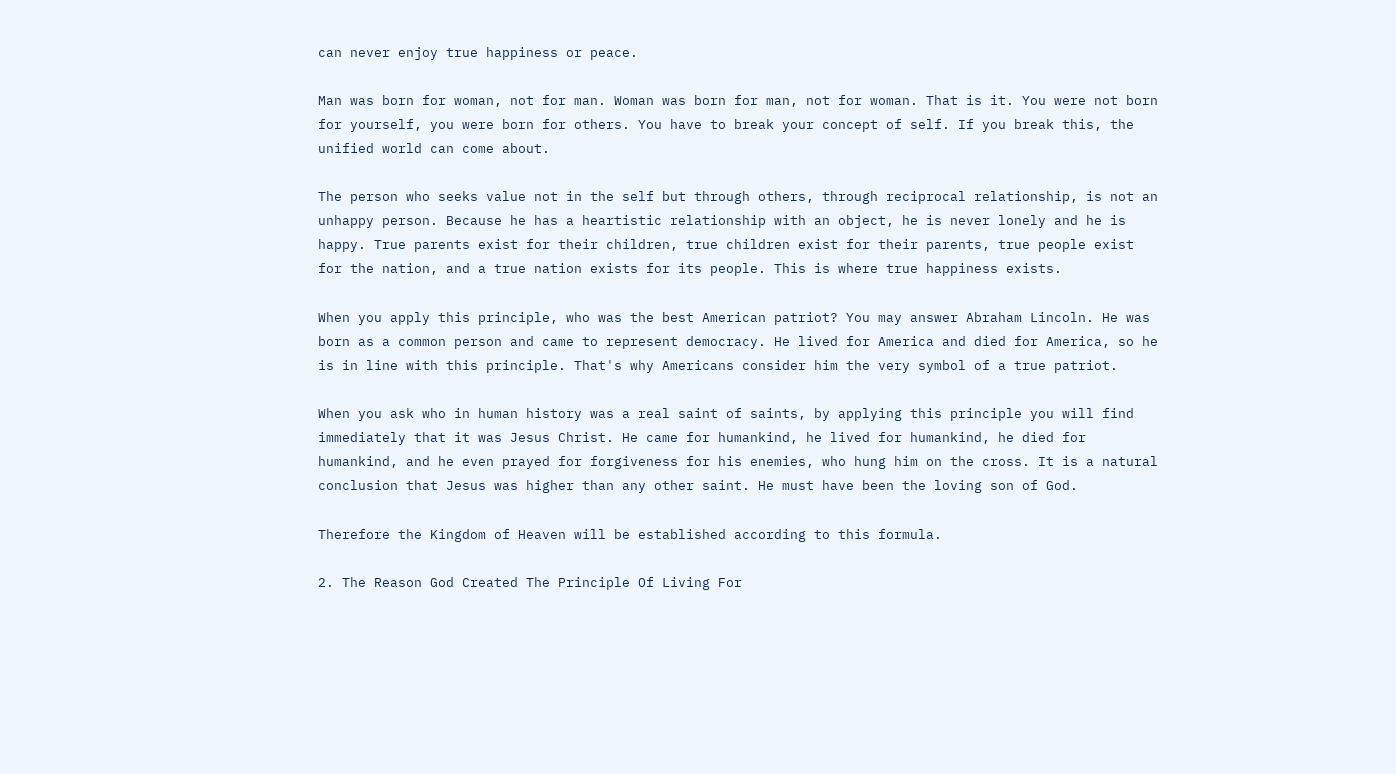can never enjoy true happiness or peace.

Man was born for woman, not for man. Woman was born for man, not for woman. That is it. You were not born for yourself, you were born for others. You have to break your concept of self. If you break this, the unified world can come about.

The person who seeks value not in the self but through others, through reciprocal relationship, is not an unhappy person. Because he has a heartistic relationship with an object, he is never lonely and he is happy. True parents exist for their children, true children exist for their parents, true people exist for the nation, and a true nation exists for its people. This is where true happiness exists.

When you apply this principle, who was the best American patriot? You may answer Abraham Lincoln. He was born as a common person and came to represent democracy. He lived for America and died for America, so he is in line with this principle. That's why Americans consider him the very symbol of a true patriot.

When you ask who in human history was a real saint of saints, by applying this principle you will find immediately that it was Jesus Christ. He came for humankind, he lived for humankind, he died for humankind, and he even prayed for forgiveness for his enemies, who hung him on the cross. It is a natural conclusion that Jesus was higher than any other saint. He must have been the loving son of God.

Therefore the Kingdom of Heaven will be established according to this formula.

2. The Reason God Created The Principle Of Living For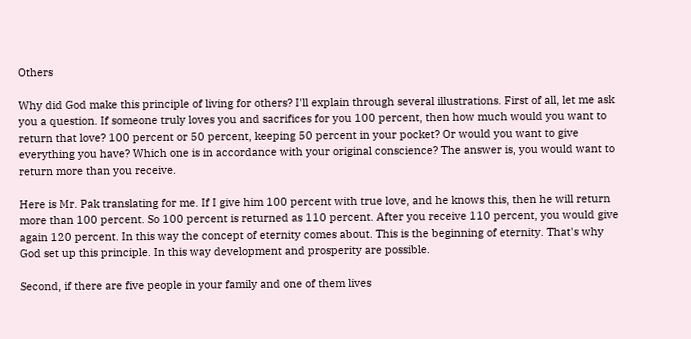Others

Why did God make this principle of living for others? I'll explain through several illustrations. First of all, let me ask you a question. If someone truly loves you and sacrifices for you 100 percent, then how much would you want to return that love? 100 percent or 50 percent, keeping 50 percent in your pocket? Or would you want to give everything you have? Which one is in accordance with your original conscience? The answer is, you would want to return more than you receive.

Here is Mr. Pak translating for me. If I give him 100 percent with true love, and he knows this, then he will return more than 100 percent. So 100 percent is returned as 110 percent. After you receive 110 percent, you would give again 120 percent. In this way the concept of eternity comes about. This is the beginning of eternity. That's why God set up this principle. In this way development and prosperity are possible.

Second, if there are five people in your family and one of them lives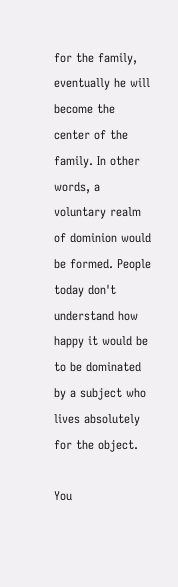for the family, eventually he will become the center of the family. In other words, a voluntary realm of dominion would be formed. People today don't understand how happy it would be to be dominated by a subject who lives absolutely for the object.

You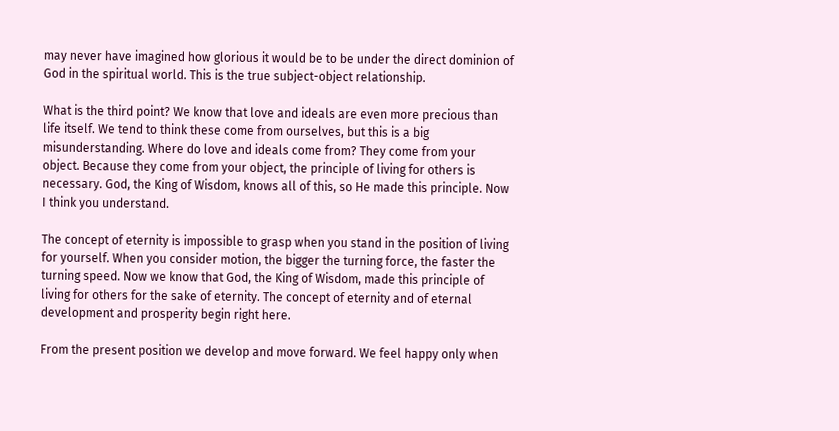may never have imagined how glorious it would be to be under the direct dominion of God in the spiritual world. This is the true subject-object relationship.

What is the third point? We know that love and ideals are even more precious than life itself. We tend to think these come from ourselves, but this is a big misunderstanding. Where do love and ideals come from? They come from your object. Because they come from your object, the principle of living for others is necessary. God, the King of Wisdom, knows all of this, so He made this principle. Now I think you understand.

The concept of eternity is impossible to grasp when you stand in the position of living for yourself. When you consider motion, the bigger the turning force, the faster the turning speed. Now we know that God, the King of Wisdom, made this principle of living for others for the sake of eternity. The concept of eternity and of eternal development and prosperity begin right here.

From the present position we develop and move forward. We feel happy only when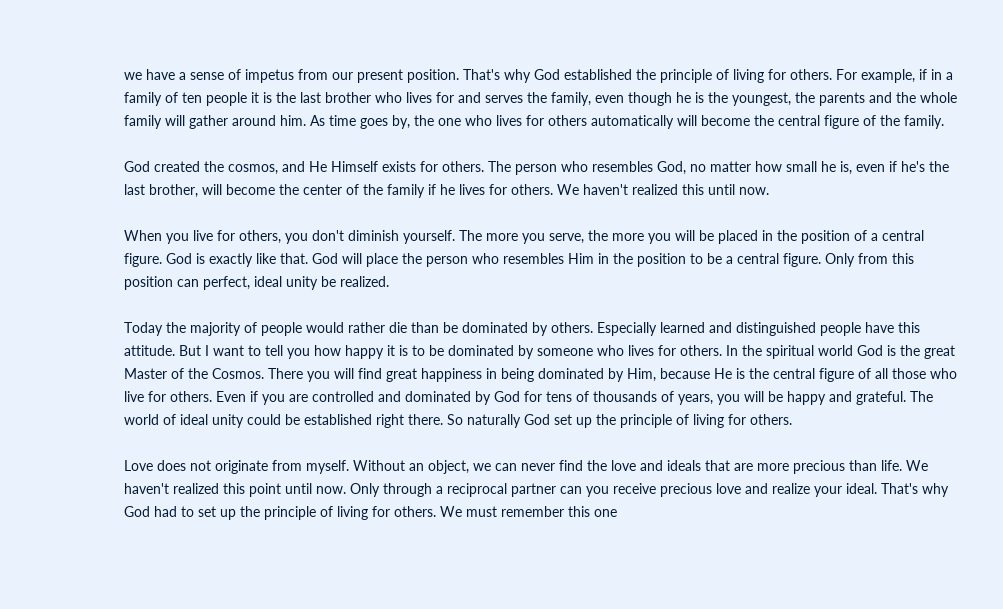we have a sense of impetus from our present position. That's why God established the principle of living for others. For example, if in a family of ten people it is the last brother who lives for and serves the family, even though he is the youngest, the parents and the whole family will gather around him. As time goes by, the one who lives for others automatically will become the central figure of the family.

God created the cosmos, and He Himself exists for others. The person who resembles God, no matter how small he is, even if he's the last brother, will become the center of the family if he lives for others. We haven't realized this until now.

When you live for others, you don't diminish yourself. The more you serve, the more you will be placed in the position of a central figure. God is exactly like that. God will place the person who resembles Him in the position to be a central figure. Only from this position can perfect, ideal unity be realized.

Today the majority of people would rather die than be dominated by others. Especially learned and distinguished people have this attitude. But I want to tell you how happy it is to be dominated by someone who lives for others. In the spiritual world God is the great Master of the Cosmos. There you will find great happiness in being dominated by Him, because He is the central figure of all those who live for others. Even if you are controlled and dominated by God for tens of thousands of years, you will be happy and grateful. The world of ideal unity could be established right there. So naturally God set up the principle of living for others.

Love does not originate from myself. Without an object, we can never find the love and ideals that are more precious than life. We haven't realized this point until now. Only through a reciprocal partner can you receive precious love and realize your ideal. That's why God had to set up the principle of living for others. We must remember this one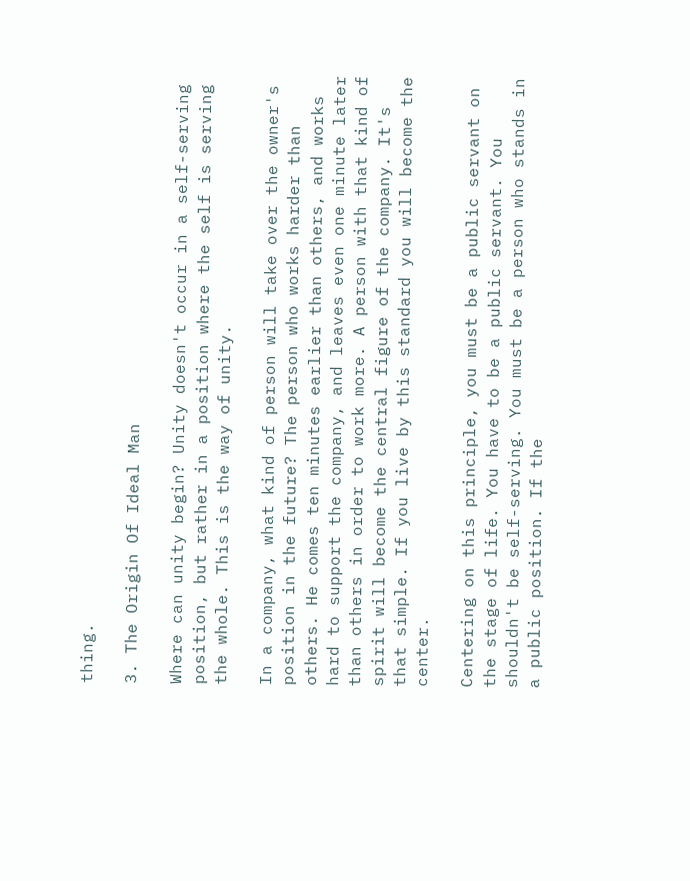thing.

3. The Origin Of Ideal Man

Where can unity begin? Unity doesn't occur in a self-serving position, but rather in a position where the self is serving the whole. This is the way of unity.

In a company, what kind of person will take over the owner's position in the future? The person who works harder than others. He comes ten minutes earlier than others, and works hard to support the company, and leaves even one minute later than others in order to work more. A person with that kind of spirit will become the central figure of the company. It's that simple. If you live by this standard you will become the center.

Centering on this principle, you must be a public servant on the stage of life. You have to be a public servant. You shouldn't be self-serving. You must be a person who stands in a public position. If the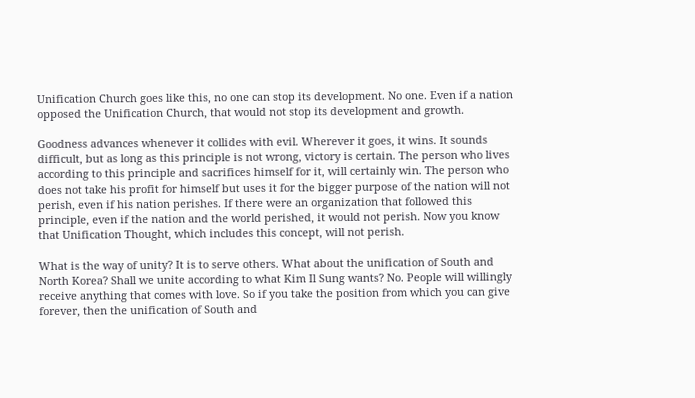Unification Church goes like this, no one can stop its development. No one. Even if a nation opposed the Unification Church, that would not stop its development and growth.

Goodness advances whenever it collides with evil. Wherever it goes, it wins. It sounds difficult, but as long as this principle is not wrong, victory is certain. The person who lives according to this principle and sacrifices himself for it, will certainly win. The person who does not take his profit for himself but uses it for the bigger purpose of the nation will not perish, even if his nation perishes. If there were an organization that followed this principle, even if the nation and the world perished, it would not perish. Now you know that Unification Thought, which includes this concept, will not perish.

What is the way of unity? It is to serve others. What about the unification of South and North Korea? Shall we unite according to what Kim Il Sung wants? No. People will willingly receive anything that comes with love. So if you take the position from which you can give forever, then the unification of South and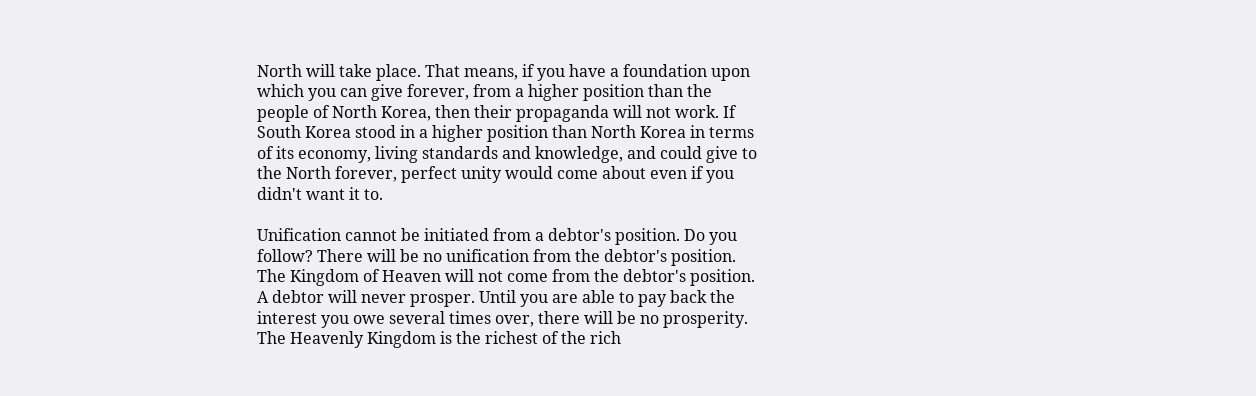North will take place. That means, if you have a foundation upon which you can give forever, from a higher position than the people of North Korea, then their propaganda will not work. If South Korea stood in a higher position than North Korea in terms of its economy, living standards and knowledge, and could give to the North forever, perfect unity would come about even if you didn't want it to.

Unification cannot be initiated from a debtor's position. Do you follow? There will be no unification from the debtor's position. The Kingdom of Heaven will not come from the debtor's position. A debtor will never prosper. Until you are able to pay back the interest you owe several times over, there will be no prosperity. The Heavenly Kingdom is the richest of the rich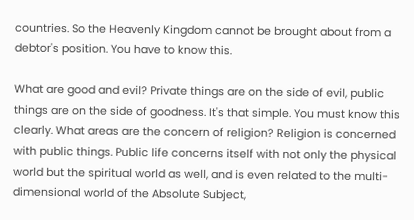countries. So the Heavenly Kingdom cannot be brought about from a debtor's position. You have to know this.

What are good and evil? Private things are on the side of evil, public things are on the side of goodness. It's that simple. You must know this clearly. What areas are the concern of religion? Religion is concerned with public things. Public life concerns itself with not only the physical world but the spiritual world as well, and is even related to the multi-dimensional world of the Absolute Subject,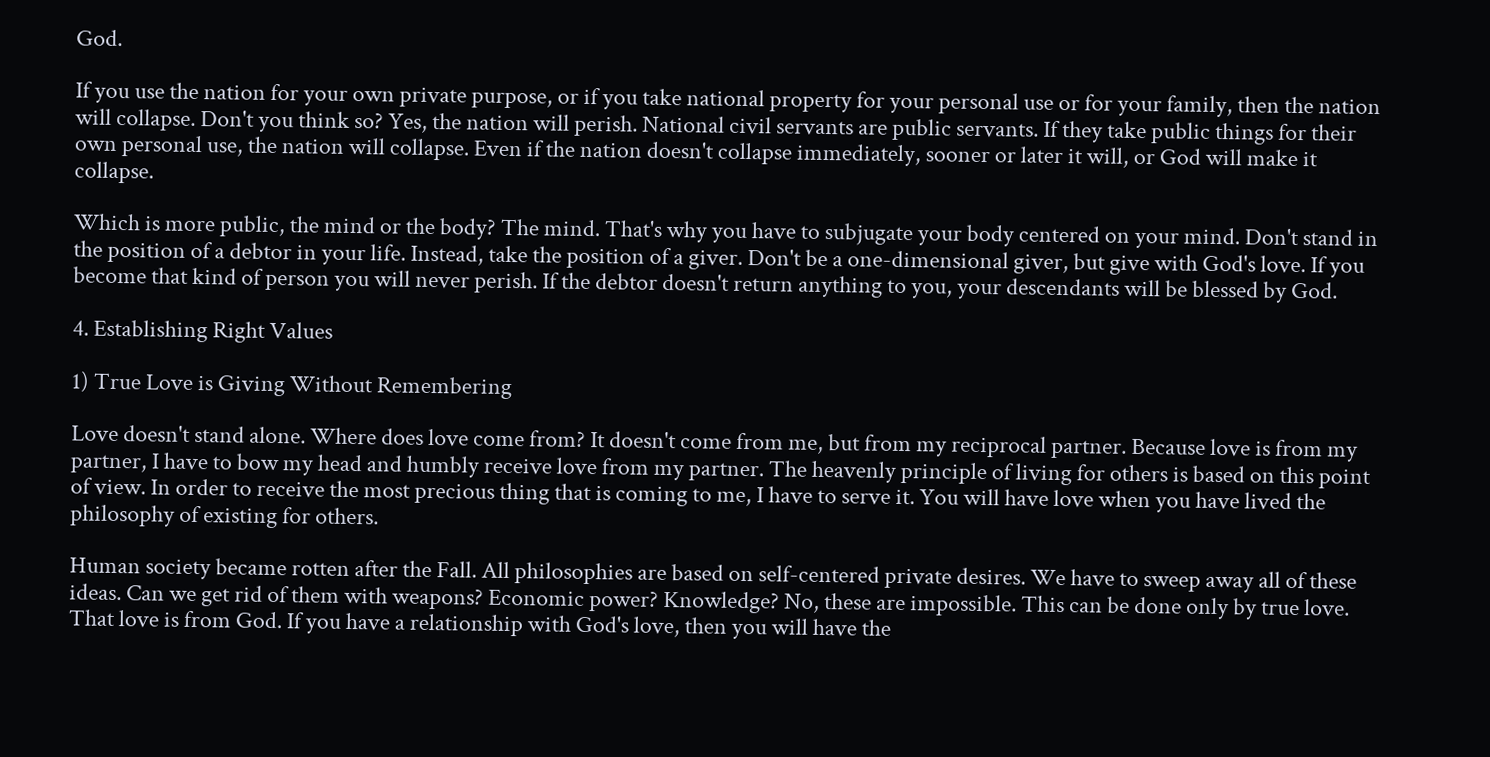God.

If you use the nation for your own private purpose, or if you take national property for your personal use or for your family, then the nation will collapse. Don't you think so? Yes, the nation will perish. National civil servants are public servants. If they take public things for their own personal use, the nation will collapse. Even if the nation doesn't collapse immediately, sooner or later it will, or God will make it collapse.

Which is more public, the mind or the body? The mind. That's why you have to subjugate your body centered on your mind. Don't stand in the position of a debtor in your life. Instead, take the position of a giver. Don't be a one-dimensional giver, but give with God's love. If you become that kind of person you will never perish. If the debtor doesn't return anything to you, your descendants will be blessed by God.

4. Establishing Right Values

1) True Love is Giving Without Remembering

Love doesn't stand alone. Where does love come from? It doesn't come from me, but from my reciprocal partner. Because love is from my partner, I have to bow my head and humbly receive love from my partner. The heavenly principle of living for others is based on this point of view. In order to receive the most precious thing that is coming to me, I have to serve it. You will have love when you have lived the philosophy of existing for others.

Human society became rotten after the Fall. All philosophies are based on self-centered private desires. We have to sweep away all of these ideas. Can we get rid of them with weapons? Economic power? Knowledge? No, these are impossible. This can be done only by true love. That love is from God. If you have a relationship with God's love, then you will have the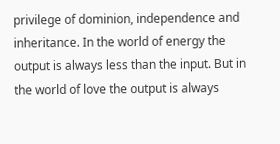privilege of dominion, independence and inheritance. In the world of energy the output is always less than the input. But in the world of love the output is always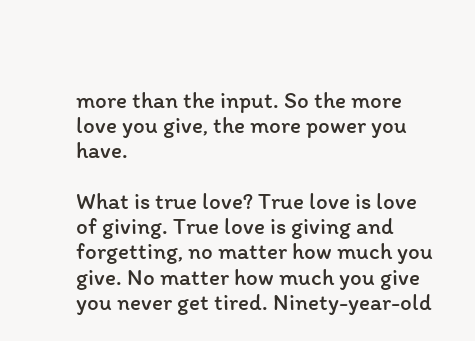more than the input. So the more love you give, the more power you have.

What is true love? True love is love of giving. True love is giving and forgetting, no matter how much you give. No matter how much you give you never get tired. Ninety-year-old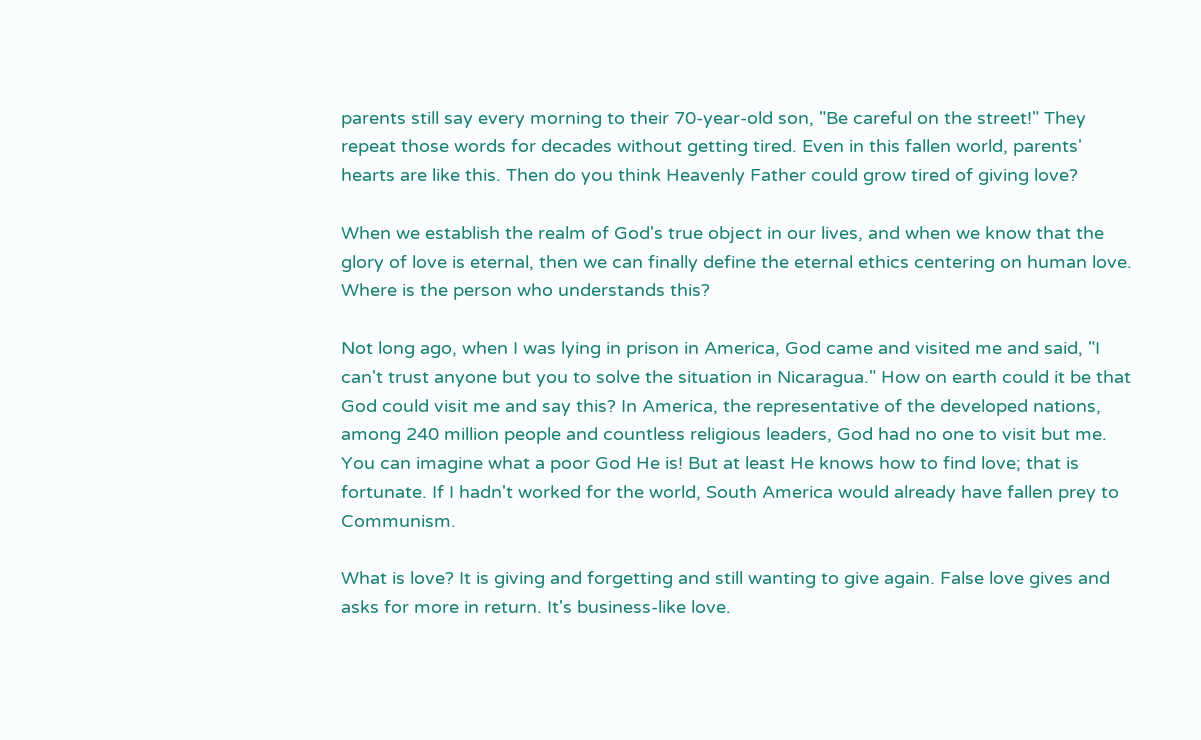parents still say every morning to their 70-year-old son, "Be careful on the street!" They repeat those words for decades without getting tired. Even in this fallen world, parents' hearts are like this. Then do you think Heavenly Father could grow tired of giving love?

When we establish the realm of God's true object in our lives, and when we know that the glory of love is eternal, then we can finally define the eternal ethics centering on human love. Where is the person who understands this?

Not long ago, when I was lying in prison in America, God came and visited me and said, "I can't trust anyone but you to solve the situation in Nicaragua." How on earth could it be that God could visit me and say this? In America, the representative of the developed nations, among 240 million people and countless religious leaders, God had no one to visit but me. You can imagine what a poor God He is! But at least He knows how to find love; that is fortunate. If I hadn't worked for the world, South America would already have fallen prey to Communism.

What is love? It is giving and forgetting and still wanting to give again. False love gives and asks for more in return. It's business-like love.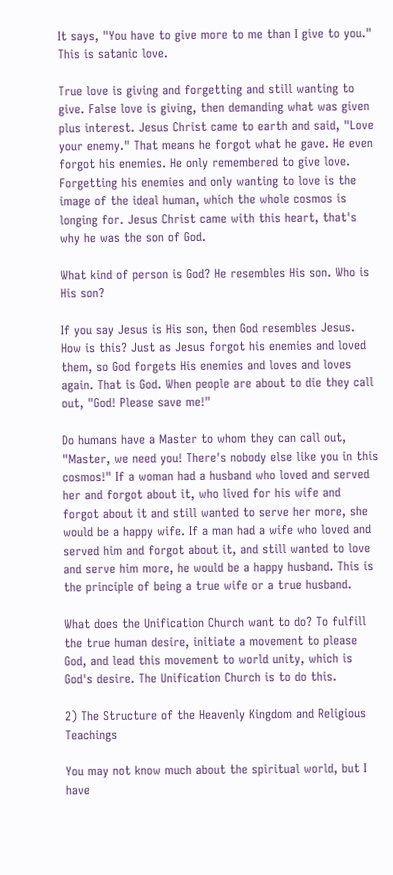It says, "You have to give more to me than I give to you." This is satanic love.

True love is giving and forgetting and still wanting to give. False love is giving, then demanding what was given plus interest. Jesus Christ came to earth and said, "Love your enemy." That means he forgot what he gave. He even forgot his enemies. He only remembered to give love. Forgetting his enemies and only wanting to love is the image of the ideal human, which the whole cosmos is longing for. Jesus Christ came with this heart, that's why he was the son of God.

What kind of person is God? He resembles His son. Who is His son?

If you say Jesus is His son, then God resembles Jesus. How is this? Just as Jesus forgot his enemies and loved them, so God forgets His enemies and loves and loves again. That is God. When people are about to die they call out, "God! Please save me!"

Do humans have a Master to whom they can call out, "Master, we need you! There's nobody else like you in this cosmos!" If a woman had a husband who loved and served her and forgot about it, who lived for his wife and forgot about it and still wanted to serve her more, she would be a happy wife. If a man had a wife who loved and served him and forgot about it, and still wanted to love and serve him more, he would be a happy husband. This is the principle of being a true wife or a true husband.

What does the Unification Church want to do? To fulfill the true human desire, initiate a movement to please God, and lead this movement to world unity, which is God's desire. The Unification Church is to do this.

2) The Structure of the Heavenly Kingdom and Religious Teachings

You may not know much about the spiritual world, but I have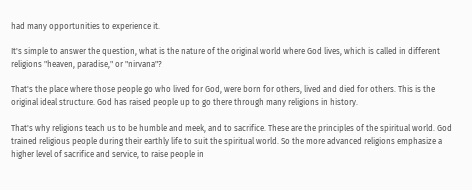had many opportunities to experience it.

It's simple to answer the question, what is the nature of the original world where God lives, which is called in different religions "heaven, paradise," or "nirvana"?

That's the place where those people go who lived for God, were born for others, lived and died for others. This is the original ideal structure. God has raised people up to go there through many religions in history.

That's why religions teach us to be humble and meek, and to sacrifice. These are the principles of the spiritual world. God trained religious people during their earthly life to suit the spiritual world. So the more advanced religions emphasize a higher level of sacrifice and service, to raise people in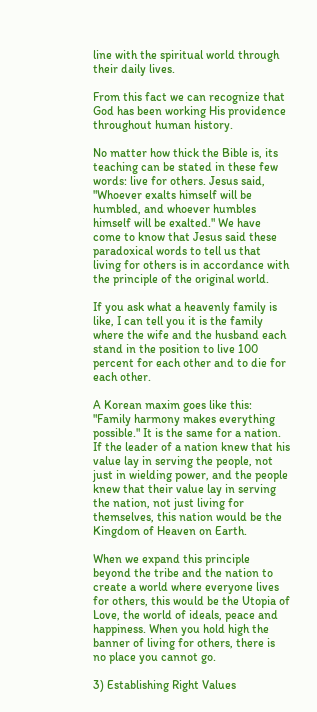line with the spiritual world through their daily lives.

From this fact we can recognize that God has been working His providence throughout human history.

No matter how thick the Bible is, its teaching can be stated in these few words: live for others. Jesus said, "Whoever exalts himself will be humbled, and whoever humbles himself will be exalted." We have come to know that Jesus said these paradoxical words to tell us that living for others is in accordance with the principle of the original world.

If you ask what a heavenly family is like, I can tell you it is the family where the wife and the husband each stand in the position to live 100 percent for each other and to die for each other.

A Korean maxim goes like this: "Family harmony makes everything possible." It is the same for a nation. If the leader of a nation knew that his value lay in serving the people, not just in wielding power, and the people knew that their value lay in serving the nation, not just living for themselves, this nation would be the Kingdom of Heaven on Earth.

When we expand this principle beyond the tribe and the nation to create a world where everyone lives for others, this would be the Utopia of Love, the world of ideals, peace and happiness. When you hold high the banner of living for others, there is no place you cannot go.

3) Establishing Right Values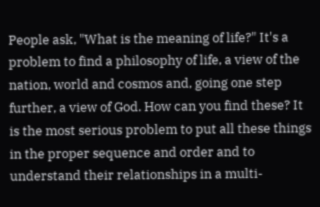People ask, "What is the meaning of life?" It's a problem to find a philosophy of life, a view of the nation, world and cosmos and, going one step further, a view of God. How can you find these? It is the most serious problem to put all these things in the proper sequence and order and to understand their relationships in a multi-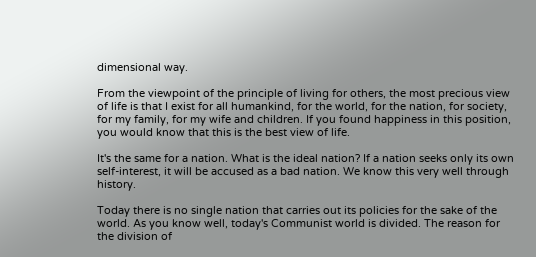dimensional way.

From the viewpoint of the principle of living for others, the most precious view of life is that I exist for all humankind, for the world, for the nation, for society, for my family, for my wife and children. If you found happiness in this position, you would know that this is the best view of life.

It's the same for a nation. What is the ideal nation? If a nation seeks only its own self-interest, it will be accused as a bad nation. We know this very well through history.

Today there is no single nation that carries out its policies for the sake of the world. As you know well, today's Communist world is divided. The reason for the division of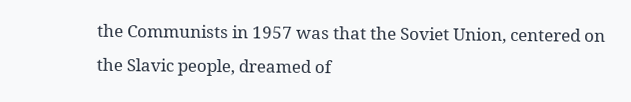the Communists in 1957 was that the Soviet Union, centered on the Slavic people, dreamed of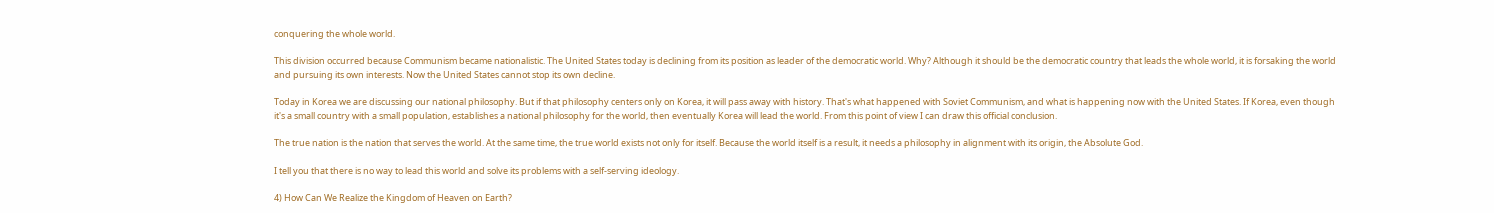conquering the whole world.

This division occurred because Communism became nationalistic. The United States today is declining from its position as leader of the democratic world. Why? Although it should be the democratic country that leads the whole world, it is forsaking the world and pursuing its own interests. Now the United States cannot stop its own decline.

Today in Korea we are discussing our national philosophy. But if that philosophy centers only on Korea, it will pass away with history. That's what happened with Soviet Communism, and what is happening now with the United States. If Korea, even though it's a small country with a small population, establishes a national philosophy for the world, then eventually Korea will lead the world. From this point of view I can draw this official conclusion.

The true nation is the nation that serves the world. At the same time, the true world exists not only for itself. Because the world itself is a result, it needs a philosophy in alignment with its origin, the Absolute God.

I tell you that there is no way to lead this world and solve its problems with a self-serving ideology.

4) How Can We Realize the Kingdom of Heaven on Earth?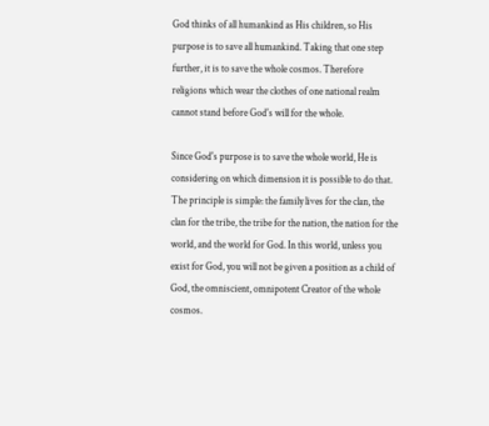God thinks of all humankind as His children, so His purpose is to save all humankind. Taking that one step further, it is to save the whole cosmos. Therefore religions which wear the clothes of one national realm cannot stand before God's will for the whole.

Since God's purpose is to save the whole world, He is considering on which dimension it is possible to do that. The principle is simple: the family lives for the clan, the clan for the tribe, the tribe for the nation, the nation for the world, and the world for God. In this world, unless you exist for God, you will not be given a position as a child of God, the omniscient, omnipotent Creator of the whole cosmos.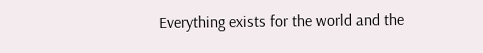Everything exists for the world and the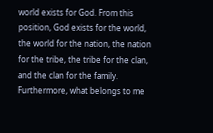world exists for God. From this position, God exists for the world, the world for the nation, the nation for the tribe, the tribe for the clan, and the clan for the family. Furthermore, what belongs to me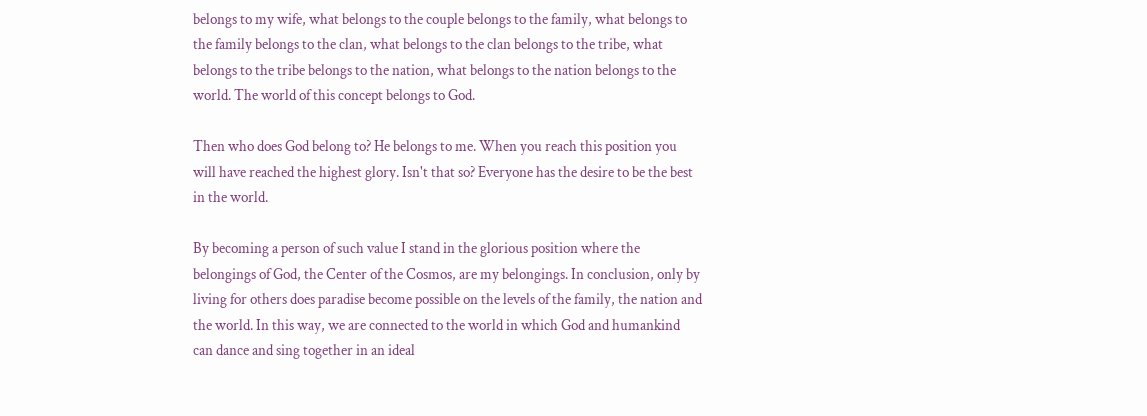belongs to my wife, what belongs to the couple belongs to the family, what belongs to the family belongs to the clan, what belongs to the clan belongs to the tribe, what belongs to the tribe belongs to the nation, what belongs to the nation belongs to the world. The world of this concept belongs to God.

Then who does God belong to? He belongs to me. When you reach this position you will have reached the highest glory. Isn't that so? Everyone has the desire to be the best in the world.

By becoming a person of such value I stand in the glorious position where the belongings of God, the Center of the Cosmos, are my belongings. In conclusion, only by living for others does paradise become possible on the levels of the family, the nation and the world. In this way, we are connected to the world in which God and humankind can dance and sing together in an ideal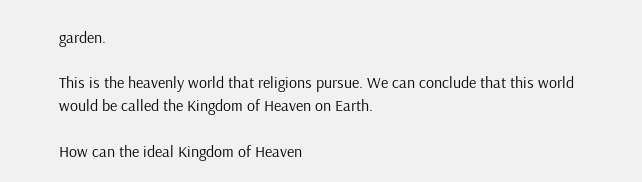garden.

This is the heavenly world that religions pursue. We can conclude that this world would be called the Kingdom of Heaven on Earth.

How can the ideal Kingdom of Heaven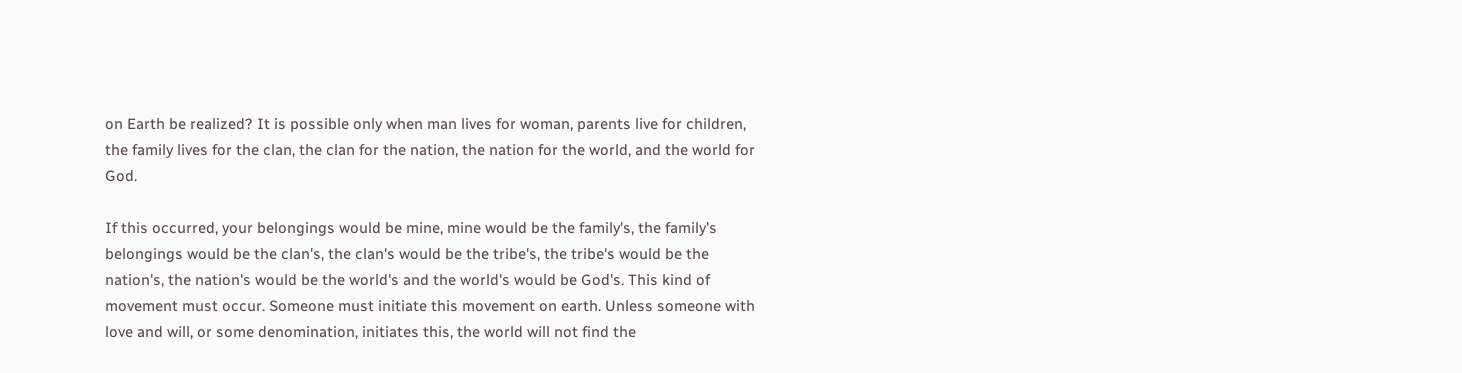on Earth be realized? It is possible only when man lives for woman, parents live for children, the family lives for the clan, the clan for the nation, the nation for the world, and the world for God.

If this occurred, your belongings would be mine, mine would be the family's, the family's belongings would be the clan's, the clan's would be the tribe's, the tribe's would be the nation's, the nation's would be the world's and the world's would be God's. This kind of movement must occur. Someone must initiate this movement on earth. Unless someone with love and will, or some denomination, initiates this, the world will not find the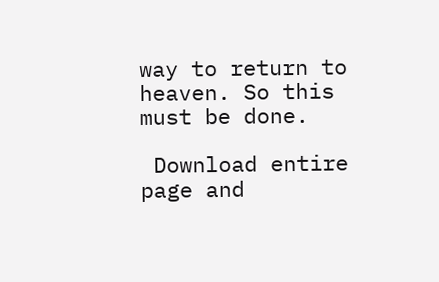way to return to heaven. So this must be done.

 Download entire page and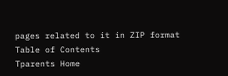pages related to it in ZIP format
Table of Contents
Tparents Home